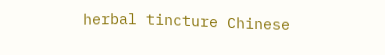herbal tincture Chinese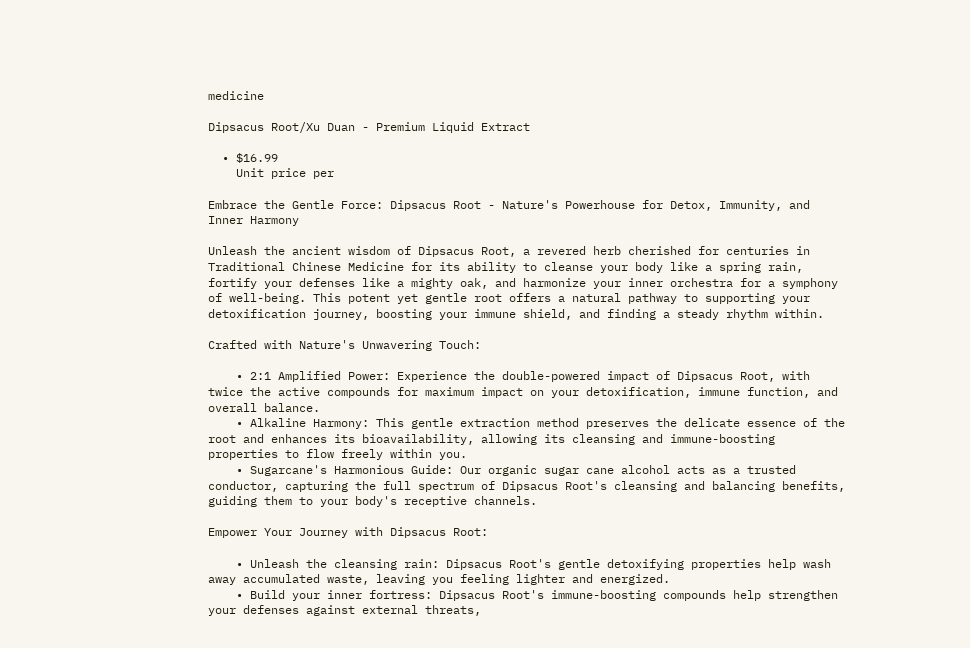medicine

Dipsacus Root/Xu Duan - Premium Liquid Extract

  • $16.99
    Unit price per

Embrace the Gentle Force: Dipsacus Root - Nature's Powerhouse for Detox, Immunity, and Inner Harmony

Unleash the ancient wisdom of Dipsacus Root, a revered herb cherished for centuries in Traditional Chinese Medicine for its ability to cleanse your body like a spring rain, fortify your defenses like a mighty oak, and harmonize your inner orchestra for a symphony of well-being. This potent yet gentle root offers a natural pathway to supporting your detoxification journey, boosting your immune shield, and finding a steady rhythm within.

Crafted with Nature's Unwavering Touch:

    • 2:1 Amplified Power: Experience the double-powered impact of Dipsacus Root, with twice the active compounds for maximum impact on your detoxification, immune function, and overall balance.
    • Alkaline Harmony: This gentle extraction method preserves the delicate essence of the root and enhances its bioavailability, allowing its cleansing and immune-boosting properties to flow freely within you.
    • Sugarcane's Harmonious Guide: Our organic sugar cane alcohol acts as a trusted conductor, capturing the full spectrum of Dipsacus Root's cleansing and balancing benefits, guiding them to your body's receptive channels.

Empower Your Journey with Dipsacus Root:

    • Unleash the cleansing rain: Dipsacus Root's gentle detoxifying properties help wash away accumulated waste, leaving you feeling lighter and energized.
    • Build your inner fortress: Dipsacus Root's immune-boosting compounds help strengthen your defenses against external threats,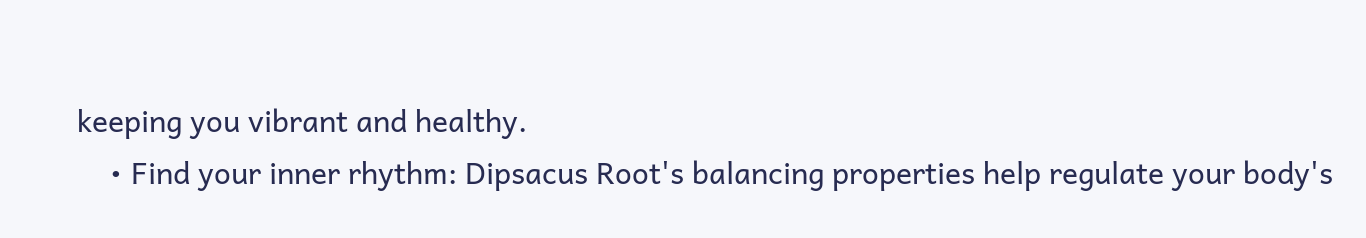keeping you vibrant and healthy.
    • Find your inner rhythm: Dipsacus Root's balancing properties help regulate your body's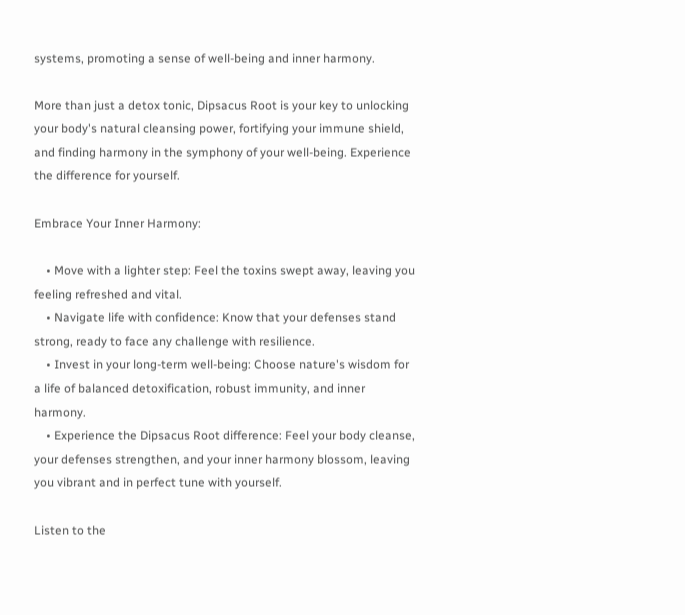systems, promoting a sense of well-being and inner harmony.

More than just a detox tonic, Dipsacus Root is your key to unlocking your body's natural cleansing power, fortifying your immune shield, and finding harmony in the symphony of your well-being. Experience the difference for yourself.

Embrace Your Inner Harmony:

    • Move with a lighter step: Feel the toxins swept away, leaving you feeling refreshed and vital.
    • Navigate life with confidence: Know that your defenses stand strong, ready to face any challenge with resilience.
    • Invest in your long-term well-being: Choose nature's wisdom for a life of balanced detoxification, robust immunity, and inner harmony.
    • Experience the Dipsacus Root difference: Feel your body cleanse, your defenses strengthen, and your inner harmony blossom, leaving you vibrant and in perfect tune with yourself.

Listen to the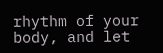rhythm of your body, and let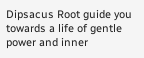Dipsacus Root guide you towards a life of gentle power and inner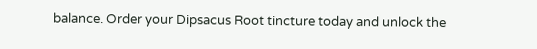balance. Order your Dipsacus Root tincture today and unlock the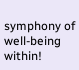symphony of well-being within!